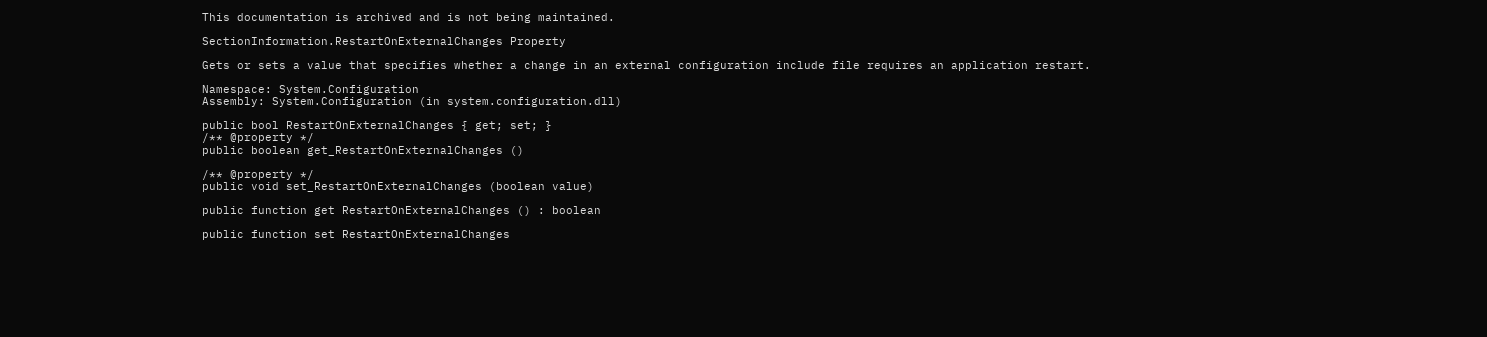This documentation is archived and is not being maintained.

SectionInformation.RestartOnExternalChanges Property

Gets or sets a value that specifies whether a change in an external configuration include file requires an application restart.

Namespace: System.Configuration
Assembly: System.Configuration (in system.configuration.dll)

public bool RestartOnExternalChanges { get; set; }
/** @property */
public boolean get_RestartOnExternalChanges ()

/** @property */
public void set_RestartOnExternalChanges (boolean value)

public function get RestartOnExternalChanges () : boolean

public function set RestartOnExternalChanges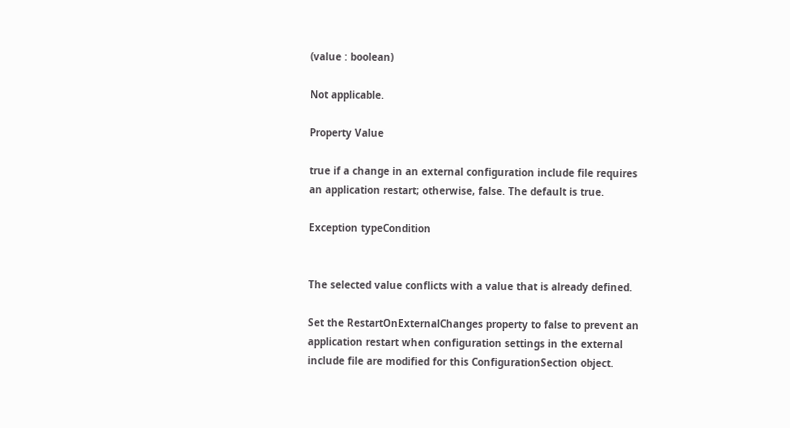(value : boolean)

Not applicable.

Property Value

true if a change in an external configuration include file requires an application restart; otherwise, false. The default is true.

Exception typeCondition


The selected value conflicts with a value that is already defined.

Set the RestartOnExternalChanges property to false to prevent an application restart when configuration settings in the external include file are modified for this ConfigurationSection object.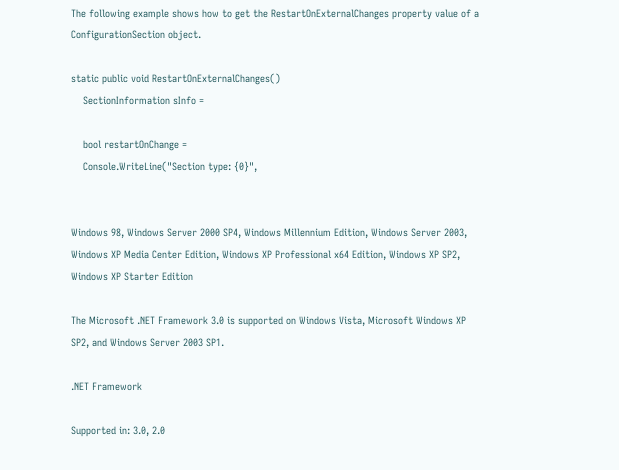The following example shows how to get the RestartOnExternalChanges property value of a ConfigurationSection object.

static public void RestartOnExternalChanges()
    SectionInformation sInfo =

    bool restartOnChange =
    Console.WriteLine("Section type: {0}",


Windows 98, Windows Server 2000 SP4, Windows Millennium Edition, Windows Server 2003, Windows XP Media Center Edition, Windows XP Professional x64 Edition, Windows XP SP2, Windows XP Starter Edition

The Microsoft .NET Framework 3.0 is supported on Windows Vista, Microsoft Windows XP SP2, and Windows Server 2003 SP1.

.NET Framework

Supported in: 3.0, 2.0